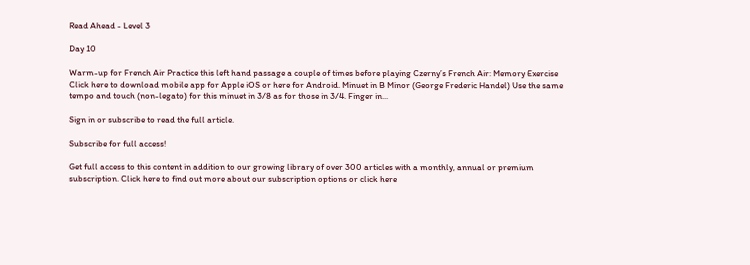Read Ahead - Level 3

Day 10

Warm-up for French Air Practice this left hand passage a couple of times before playing Czerny’s French Air: Memory Exercise Click here to download mobile app for Apple iOS or here for Android. Minuet in B Minor (George Frederic Handel) Use the same tempo and touch (non-legato) for this minuet in 3/8 as for those in 3/4. Finger in...

Sign in or subscribe to read the full article.

Subscribe for full access!

Get full access to this content in addition to our growing library of over 300 articles with a monthly, annual or premium subscription. Click here to find out more about our subscription options or click here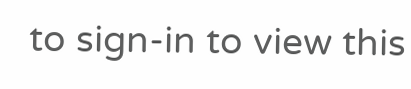to sign-in to view this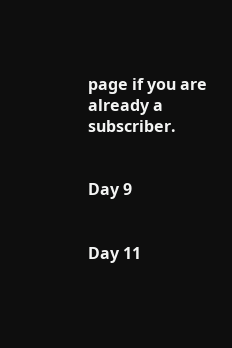page if you are already a subscriber.


Day 9


Day 11